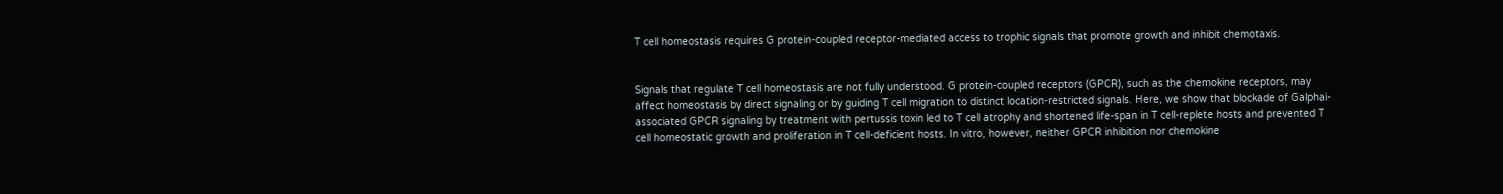T cell homeostasis requires G protein-coupled receptor-mediated access to trophic signals that promote growth and inhibit chemotaxis.


Signals that regulate T cell homeostasis are not fully understood. G protein-coupled receptors (GPCR), such as the chemokine receptors, may affect homeostasis by direct signaling or by guiding T cell migration to distinct location-restricted signals. Here, we show that blockade of Galphai-associated GPCR signaling by treatment with pertussis toxin led to T cell atrophy and shortened life-span in T cell-replete hosts and prevented T cell homeostatic growth and proliferation in T cell-deficient hosts. In vitro, however, neither GPCR inhibition nor chemokine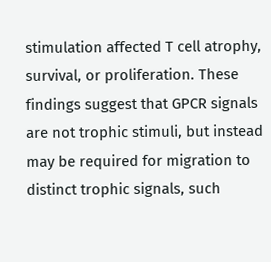stimulation affected T cell atrophy, survival, or proliferation. These findings suggest that GPCR signals are not trophic stimuli, but instead may be required for migration to distinct trophic signals, such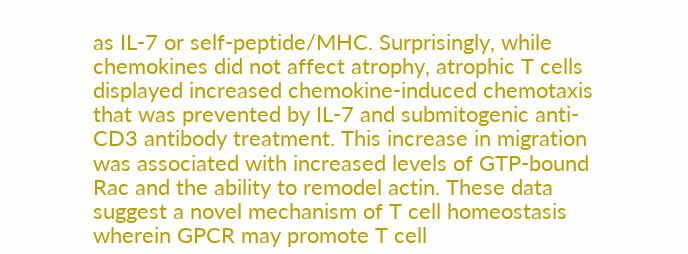as IL-7 or self-peptide/MHC. Surprisingly, while chemokines did not affect atrophy, atrophic T cells displayed increased chemokine-induced chemotaxis that was prevented by IL-7 and submitogenic anti-CD3 antibody treatment. This increase in migration was associated with increased levels of GTP-bound Rac and the ability to remodel actin. These data suggest a novel mechanism of T cell homeostasis wherein GPCR may promote T cell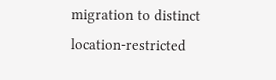migration to distinct location-restricted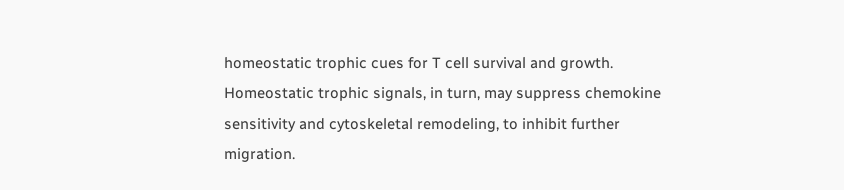homeostatic trophic cues for T cell survival and growth. Homeostatic trophic signals, in turn, may suppress chemokine sensitivity and cytoskeletal remodeling, to inhibit further migration.